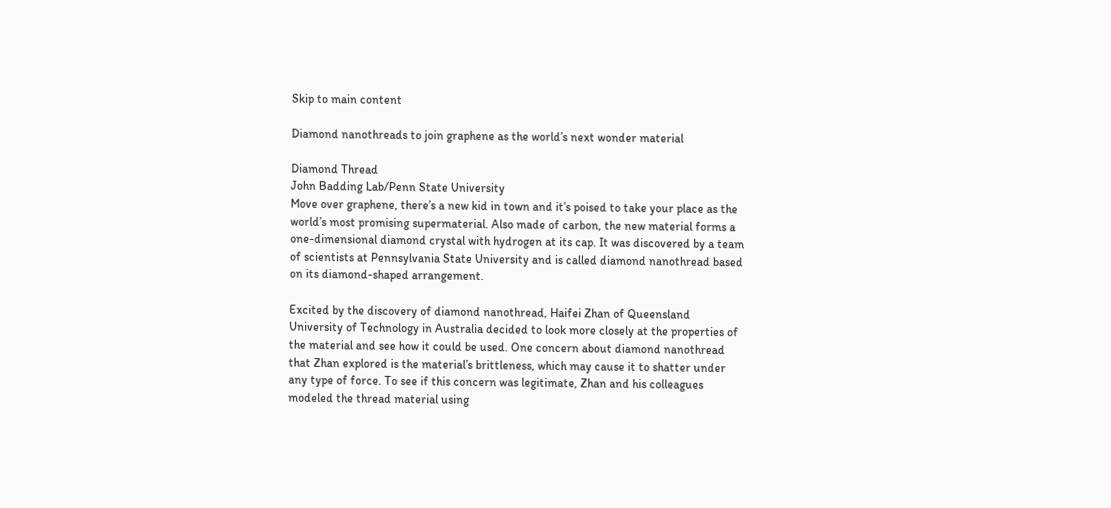Skip to main content

Diamond nanothreads to join graphene as the world’s next wonder material

Diamond Thread
John Badding Lab/Penn State University
Move over graphene, there’s a new kid in town and it’s poised to take your place as the world’s most promising supermaterial. Also made of carbon, the new material forms a one-dimensional diamond crystal with hydrogen at its cap. It was discovered by a team of scientists at Pennsylvania State University and is called diamond nanothread based on its diamond-shaped arrangement.

Excited by the discovery of diamond nanothread, Haifei Zhan of Queensland University of Technology in Australia decided to look more closely at the properties of the material and see how it could be used. One concern about diamond nanothread that Zhan explored is the material’s brittleness, which may cause it to shatter under any type of force. To see if this concern was legitimate, Zhan and his colleagues modeled the thread material using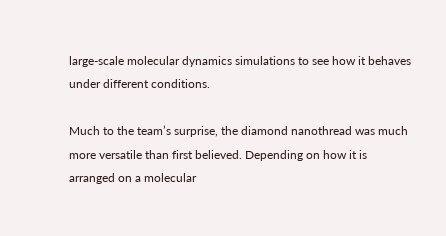large-scale molecular dynamics simulations to see how it behaves under different conditions.

Much to the team’s surprise, the diamond nanothread was much more versatile than first believed. Depending on how it is arranged on a molecular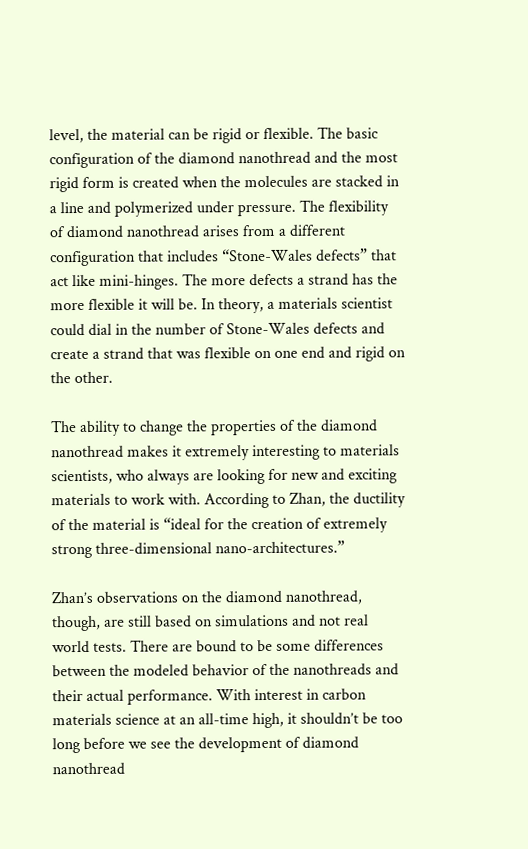level, the material can be rigid or flexible. The basic configuration of the diamond nanothread and the most rigid form is created when the molecules are stacked in a line and polymerized under pressure. The flexibility of diamond nanothread arises from a different configuration that includes “Stone-Wales defects” that act like mini-hinges. The more defects a strand has the more flexible it will be. In theory, a materials scientist could dial in the number of Stone-Wales defects and create a strand that was flexible on one end and rigid on the other.

The ability to change the properties of the diamond nanothread makes it extremely interesting to materials scientists, who always are looking for new and exciting materials to work with. According to Zhan, the ductility of the material is “ideal for the creation of extremely strong three-dimensional nano-architectures.”

Zhan’s observations on the diamond nanothread, though, are still based on simulations and not real world tests. There are bound to be some differences between the modeled behavior of the nanothreads and their actual performance. With interest in carbon materials science at an all-time high, it shouldn’t be too long before we see the development of diamond nanothread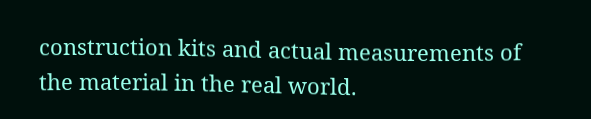construction kits and actual measurements of the material in the real world.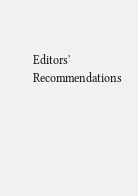Editors' Recommendations